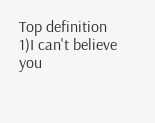Top definition
1)I can't believe you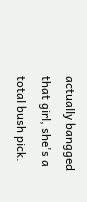actually bangged that girl, she's a total bush pick.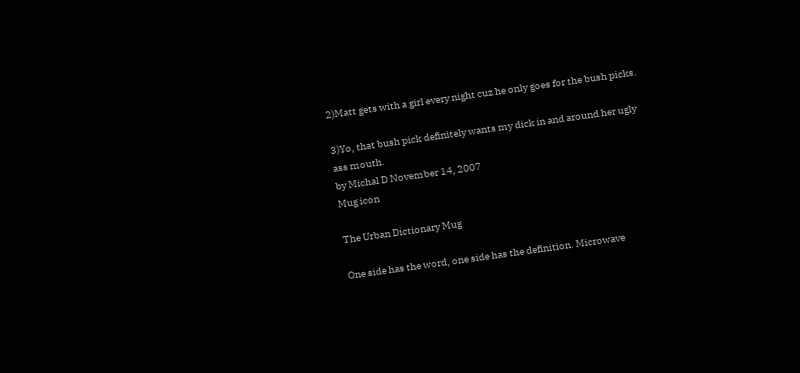2)Matt gets with a girl every night cuz he only goes for the bush picks.

3)Yo, that bush pick definitely wants my dick in and around her ugly ass mouth.
by Michal D November 14, 2007
Mug icon

The Urban Dictionary Mug

One side has the word, one side has the definition. Microwave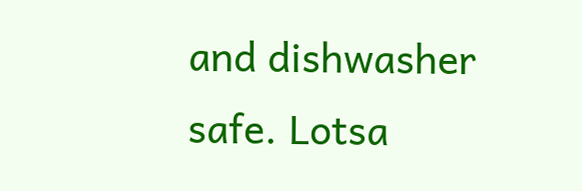and dishwasher safe. Lotsa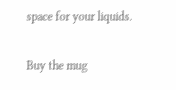space for your liquids.

Buy the mug